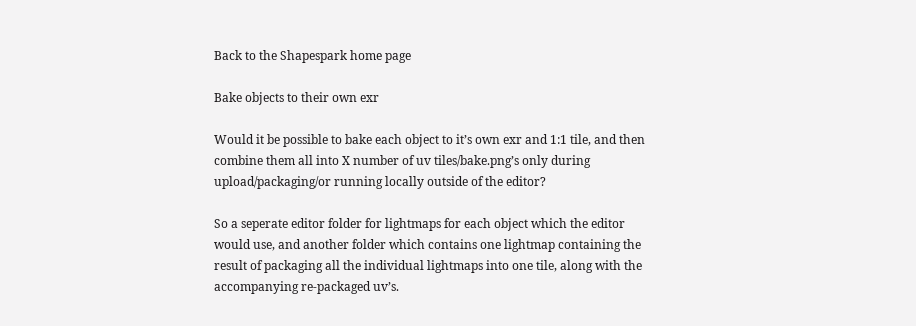Back to the Shapespark home page

Bake objects to their own exr

Would it be possible to bake each object to it’s own exr and 1:1 tile, and then combine them all into X number of uv tiles/bake.png’s only during upload/packaging/or running locally outside of the editor?

So a seperate editor folder for lightmaps for each object which the editor would use, and another folder which contains one lightmap containing the result of packaging all the individual lightmaps into one tile, along with the accompanying re-packaged uv’s.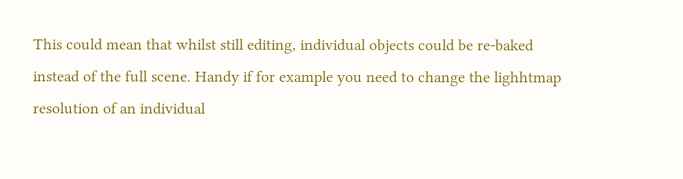This could mean that whilst still editing, individual objects could be re-baked instead of the full scene. Handy if for example you need to change the lighhtmap resolution of an individual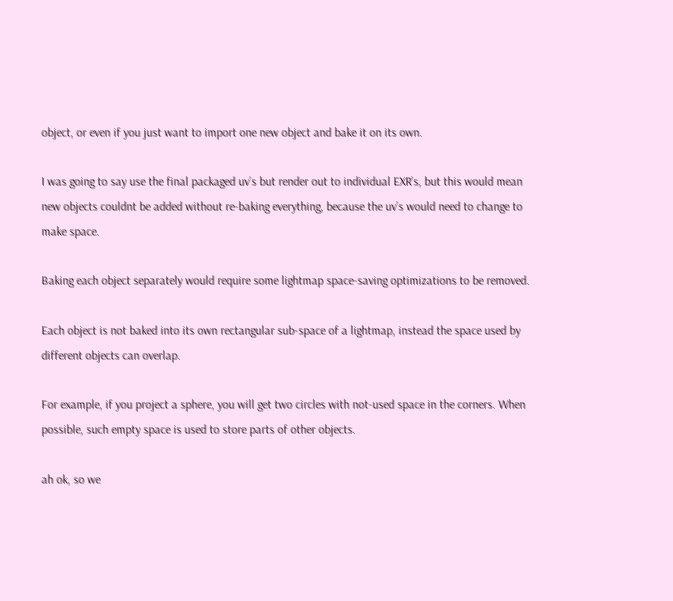object, or even if you just want to import one new object and bake it on its own.

I was going to say use the final packaged uv’s but render out to individual EXR’s, but this would mean new objects couldnt be added without re-baking everything, because the uv’s would need to change to make space.

Baking each object separately would require some lightmap space-saving optimizations to be removed.

Each object is not baked into its own rectangular sub-space of a lightmap, instead the space used by different objects can overlap.

For example, if you project a sphere, you will get two circles with not-used space in the corners. When possible, such empty space is used to store parts of other objects.

ah ok, so we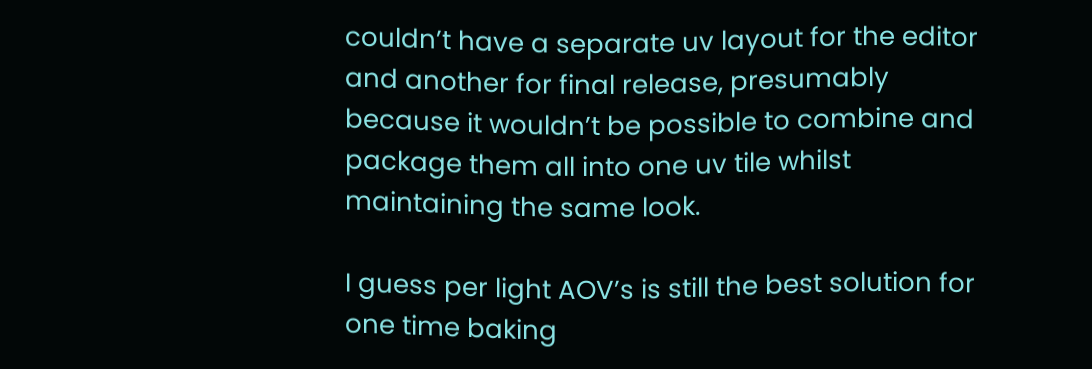couldn’t have a separate uv layout for the editor and another for final release, presumably because it wouldn’t be possible to combine and package them all into one uv tile whilst maintaining the same look.

I guess per light AOV’s is still the best solution for one time baking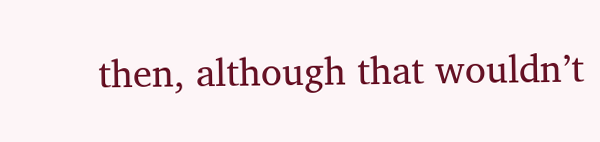then, although that wouldn’t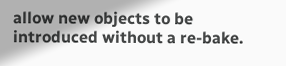allow new objects to be introduced without a re-bake.